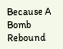Because A Bomb Rebound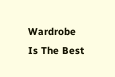Wardrobe Is The Best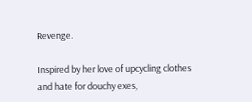Revenge.

Inspired by her love of upcycling clothes and hate for douchy exes,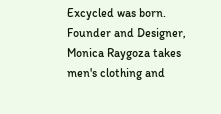Excycled was born. Founder and Designer, Monica Raygoza takes men's clothing and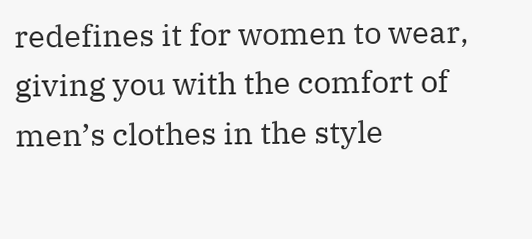redefines it for women to wear, giving you with the comfort of men’s clothes in the style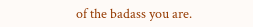of the badass you are.